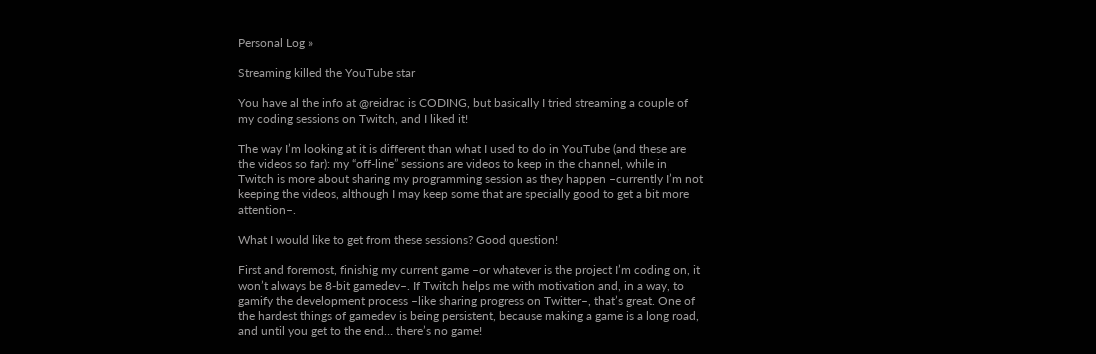Personal Log »

Streaming killed the YouTube star

You have al the info at @reidrac is CODING, but basically I tried streaming a couple of my coding sessions on Twitch, and I liked it!

The way I’m looking at it is different than what I used to do in YouTube (and these are the videos so far): my “off-line” sessions are videos to keep in the channel, while in Twitch is more about sharing my programming session as they happen –currently I’m not keeping the videos, although I may keep some that are specially good to get a bit more attention–.

What I would like to get from these sessions? Good question!

First and foremost, finishig my current game –or whatever is the project I’m coding on, it won’t always be 8-bit gamedev–. If Twitch helps me with motivation and, in a way, to gamify the development process –like sharing progress on Twitter–, that’s great. One of the hardest things of gamedev is being persistent, because making a game is a long road, and until you get to the end… there’s no game!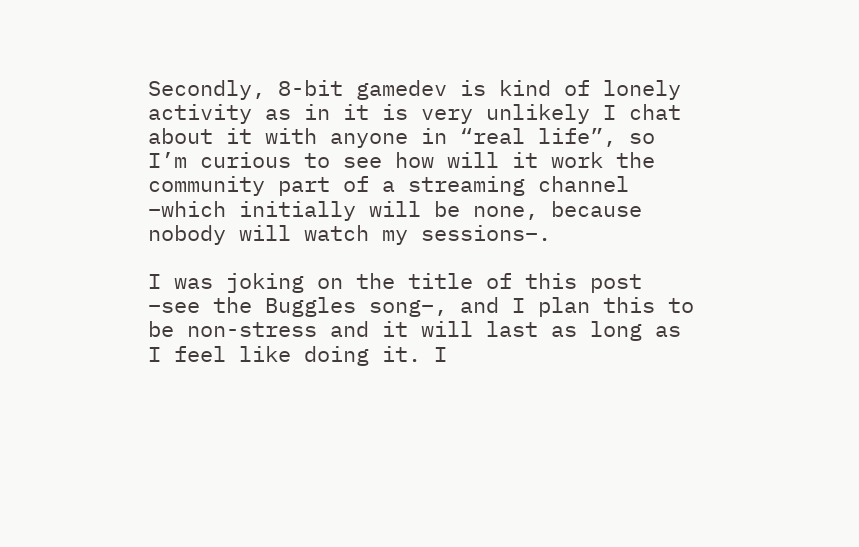Secondly, 8-bit gamedev is kind of lonely activity as in it is very unlikely I chat about it with anyone in “real life”, so I’m curious to see how will it work the community part of a streaming channel –which initially will be none, because nobody will watch my sessions–.

I was joking on the title of this post –see the Buggles song–, and I plan this to be non-stress and it will last as long as I feel like doing it. I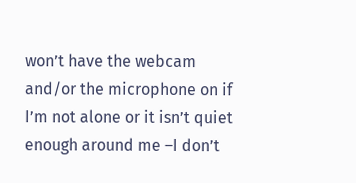won’t have the webcam and/or the microphone on if I’m not alone or it isn’t quiet enough around me –I don’t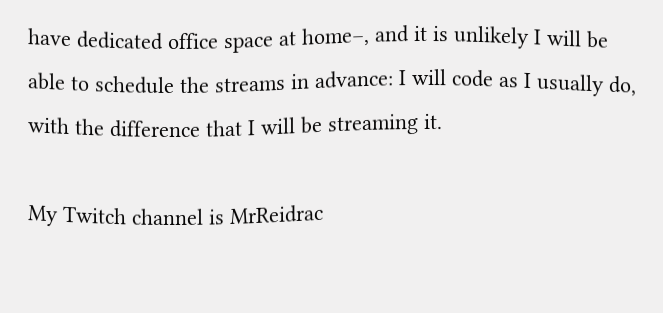have dedicated office space at home–, and it is unlikely I will be able to schedule the streams in advance: I will code as I usually do, with the difference that I will be streaming it.

My Twitch channel is MrReidrac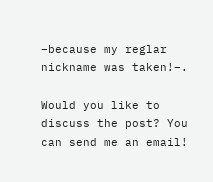–because my reglar nickname was taken!–.

Would you like to discuss the post? You can send me an email!